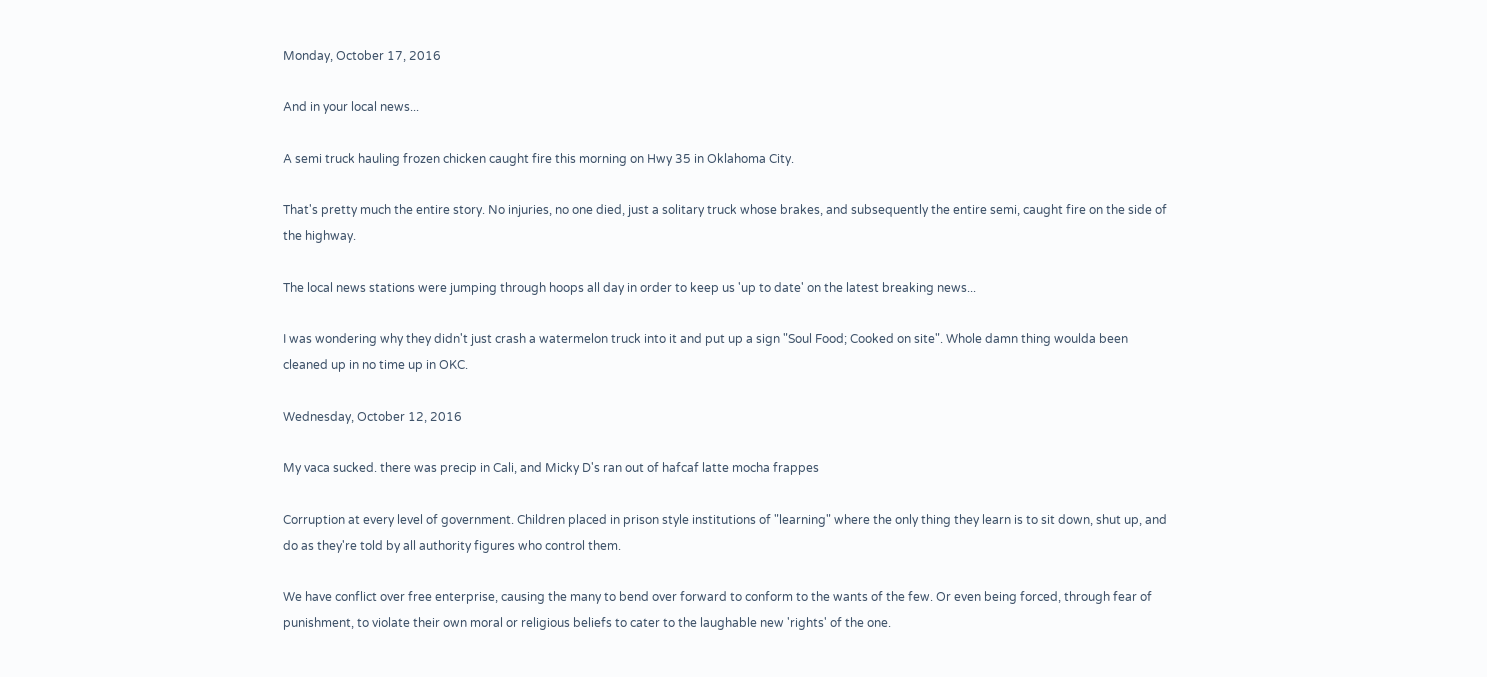Monday, October 17, 2016

And in your local news...

A semi truck hauling frozen chicken caught fire this morning on Hwy 35 in Oklahoma City.

That's pretty much the entire story. No injuries, no one died, just a solitary truck whose brakes, and subsequently the entire semi, caught fire on the side of the highway.

The local news stations were jumping through hoops all day in order to keep us 'up to date' on the latest breaking news...

I was wondering why they didn't just crash a watermelon truck into it and put up a sign "Soul Food; Cooked on site". Whole damn thing woulda been cleaned up in no time up in OKC.

Wednesday, October 12, 2016

My vaca sucked. there was precip in Cali, and Micky D's ran out of hafcaf latte mocha frappes

Corruption at every level of government. Children placed in prison style institutions of "learning" where the only thing they learn is to sit down, shut up, and do as they're told by all authority figures who control them.

We have conflict over free enterprise, causing the many to bend over forward to conform to the wants of the few. Or even being forced, through fear of punishment, to violate their own moral or religious beliefs to cater to the laughable new 'rights' of the one.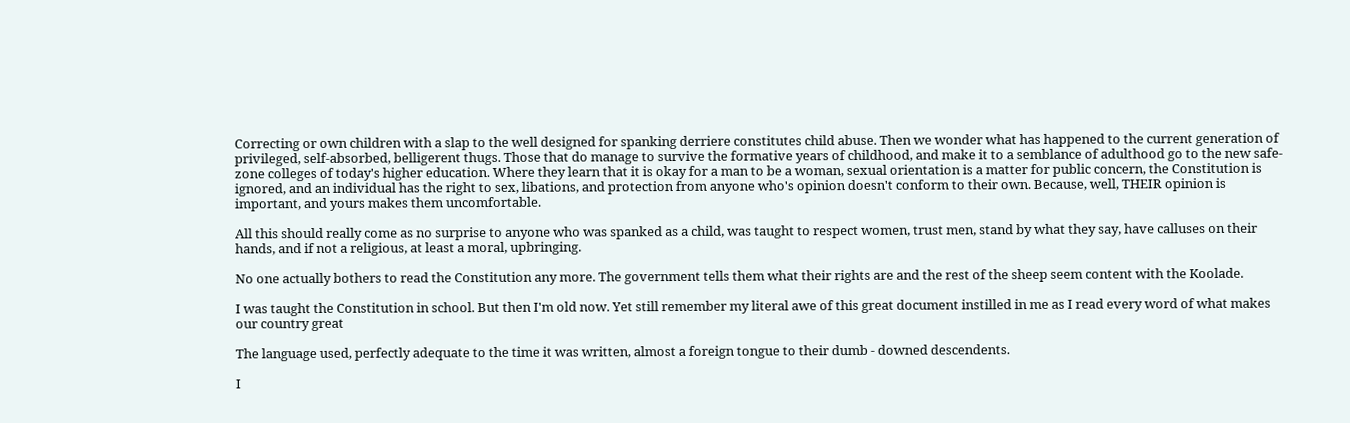Correcting or own children with a slap to the well designed for spanking derriere constitutes child abuse. Then we wonder what has happened to the current generation of privileged, self-absorbed, belligerent thugs. Those that do manage to survive the formative years of childhood, and make it to a semblance of adulthood go to the new safe-zone colleges of today's higher education. Where they learn that it is okay for a man to be a woman, sexual orientation is a matter for public concern, the Constitution is ignored, and an individual has the right to sex, libations, and protection from anyone who's opinion doesn't conform to their own. Because, well, THEIR opinion is important, and yours makes them uncomfortable.

All this should really come as no surprise to anyone who was spanked as a child, was taught to respect women, trust men, stand by what they say, have calluses on their hands, and if not a religious, at least a moral, upbringing.

No one actually bothers to read the Constitution any more. The government tells them what their rights are and the rest of the sheep seem content with the Koolade.

I was taught the Constitution in school. But then I'm old now. Yet still remember my literal awe of this great document instilled in me as I read every word of what makes our country great

The language used, perfectly adequate to the time it was written, almost a foreign tongue to their dumb - downed descendents.

I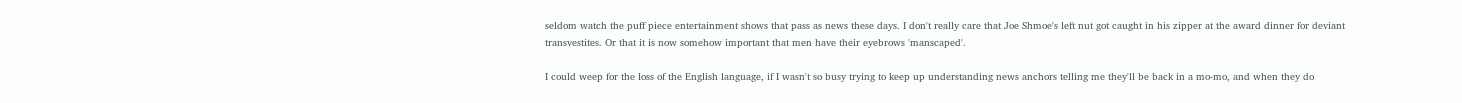seldom watch the puff piece entertainment shows that pass as news these days. I don't really care that Joe Shmoe's left nut got caught in his zipper at the award dinner for deviant transvestites. Or that it is now somehow important that men have their eyebrows 'manscaped'.

I could weep for the loss of the English language, if I wasn't so busy trying to keep up understanding news anchors telling me they'll be back in a mo-mo, and when they do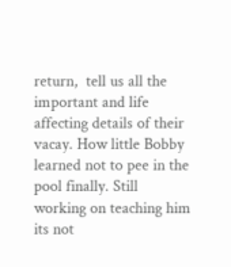return,  tell us all the important and life affecting details of their vacay. How little Bobby learned not to pee in the pool finally. Still working on teaching him its not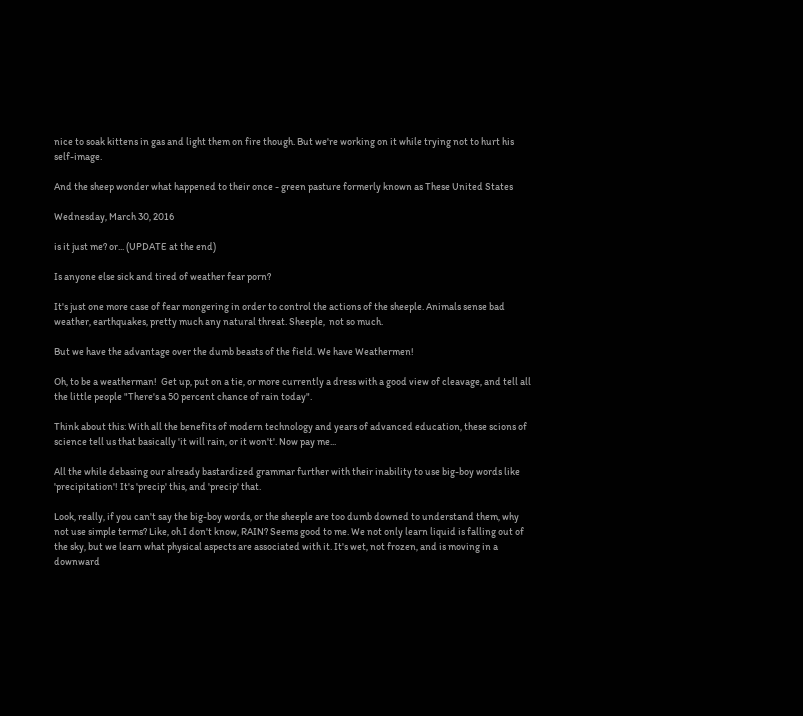nice to soak kittens in gas and light them on fire though. But we're working on it while trying not to hurt his self-image.

And the sheep wonder what happened to their once - green pasture formerly known as These United States

Wednesday, March 30, 2016

is it just me? or... (UPDATE at the end)

Is anyone else sick and tired of weather fear porn?

It's just one more case of fear mongering in order to control the actions of the sheeple. Animals sense bad weather, earthquakes, pretty much any natural threat. Sheeple,  not so much.

But we have the advantage over the dumb beasts of the field. We have Weathermen!

Oh, to be a weatherman!  Get up, put on a tie, or more currently a dress with a good view of cleavage, and tell all the little people "There's a 50 percent chance of rain today".

Think about this: With all the benefits of modern technology and years of advanced education, these scions of science tell us that basically 'it will rain, or it won't'. Now pay me...

All the while debasing our already bastardized grammar further with their inability to use big-boy words like 'precipitation'! It's 'precip' this, and 'precip' that.

Look, really, if you can't say the big-boy words, or the sheeple are too dumb downed to understand them, why not use simple terms? Like, oh I don't know, RAIN? Seems good to me. We not only learn liquid is falling out of the sky, but we learn what physical aspects are associated with it. It's wet, not frozen, and is moving in a downward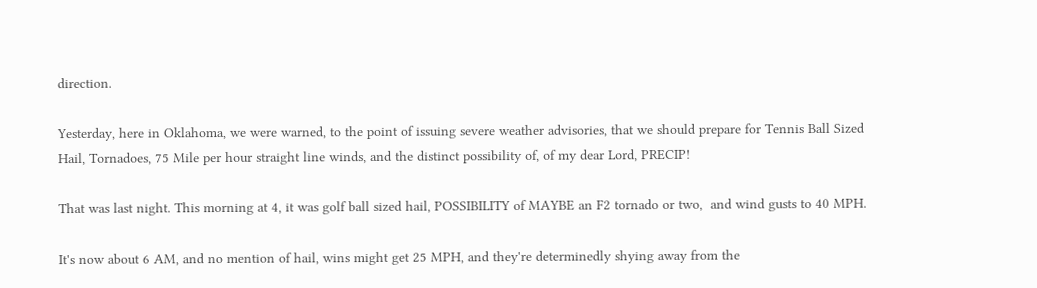direction.

Yesterday, here in Oklahoma, we were warned, to the point of issuing severe weather advisories, that we should prepare for Tennis Ball Sized Hail, Tornadoes, 75 Mile per hour straight line winds, and the distinct possibility of, of my dear Lord, PRECIP!

That was last night. This morning at 4, it was golf ball sized hail, POSSIBILITY of MAYBE an F2 tornado or two,  and wind gusts to 40 MPH.

It's now about 6 AM, and no mention of hail, wins might get 25 MPH, and they're determinedly shying away from the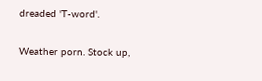dreaded 'T-word'.

Weather porn. Stock up,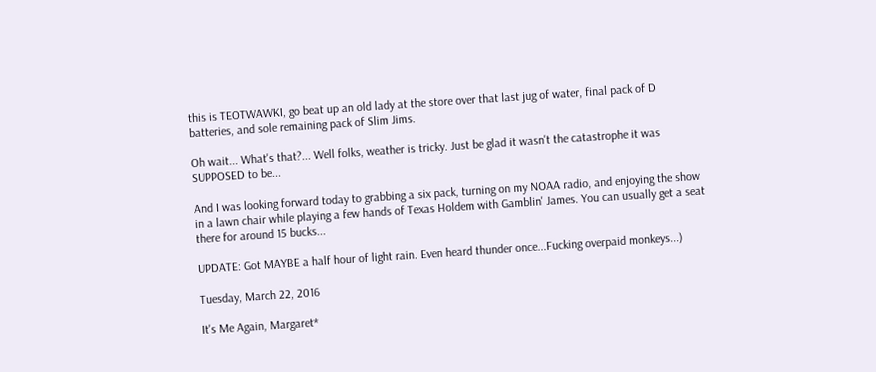this is TEOTWAWKI, go beat up an old lady at the store over that last jug of water, final pack of D batteries, and sole remaining pack of Slim Jims.

Oh wait... What's that?... Well folks, weather is tricky. Just be glad it wasn't the catastrophe it was SUPPOSED to be...

And I was looking forward today to grabbing a six pack, turning on my NOAA radio, and enjoying the show in a lawn chair while playing a few hands of Texas Holdem with Gamblin' James. You can usually get a seat there for around 15 bucks...

UPDATE: Got MAYBE a half hour of light rain. Even heard thunder once...Fucking overpaid monkeys...)

Tuesday, March 22, 2016

It's Me Again, Margaret*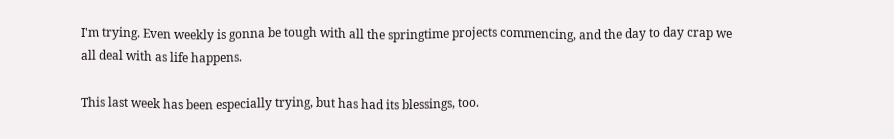I'm trying. Even weekly is gonna be tough with all the springtime projects commencing, and the day to day crap we all deal with as life happens.

This last week has been especially trying, but has had its blessings, too.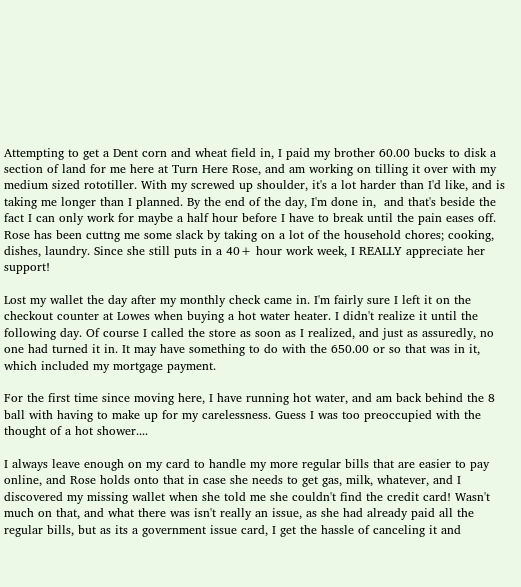Attempting to get a Dent corn and wheat field in, I paid my brother 60.00 bucks to disk a section of land for me here at Turn Here Rose, and am working on tilling it over with my medium sized rototiller. With my screwed up shoulder, it's a lot harder than I'd like, and is taking me longer than I planned. By the end of the day, I'm done in,  and that's beside the fact I can only work for maybe a half hour before I have to break until the pain eases off. Rose has been cuttng me some slack by taking on a lot of the household chores; cooking, dishes, laundry. Since she still puts in a 40+ hour work week, I REALLY appreciate her support!

Lost my wallet the day after my monthly check came in. I'm fairly sure I left it on the checkout counter at Lowes when buying a hot water heater. I didn't realize it until the following day. Of course I called the store as soon as I realized, and just as assuredly, no one had turned it in. It may have something to do with the 650.00 or so that was in it, which included my mortgage payment.

For the first time since moving here, I have running hot water, and am back behind the 8 ball with having to make up for my carelessness. Guess I was too preoccupied with the thought of a hot shower....

I always leave enough on my card to handle my more regular bills that are easier to pay online, and Rose holds onto that in case she needs to get gas, milk, whatever, and I discovered my missing wallet when she told me she couldn't find the credit card! Wasn't much on that, and what there was isn't really an issue, as she had already paid all the regular bills, but as its a government issue card, I get the hassle of canceling it and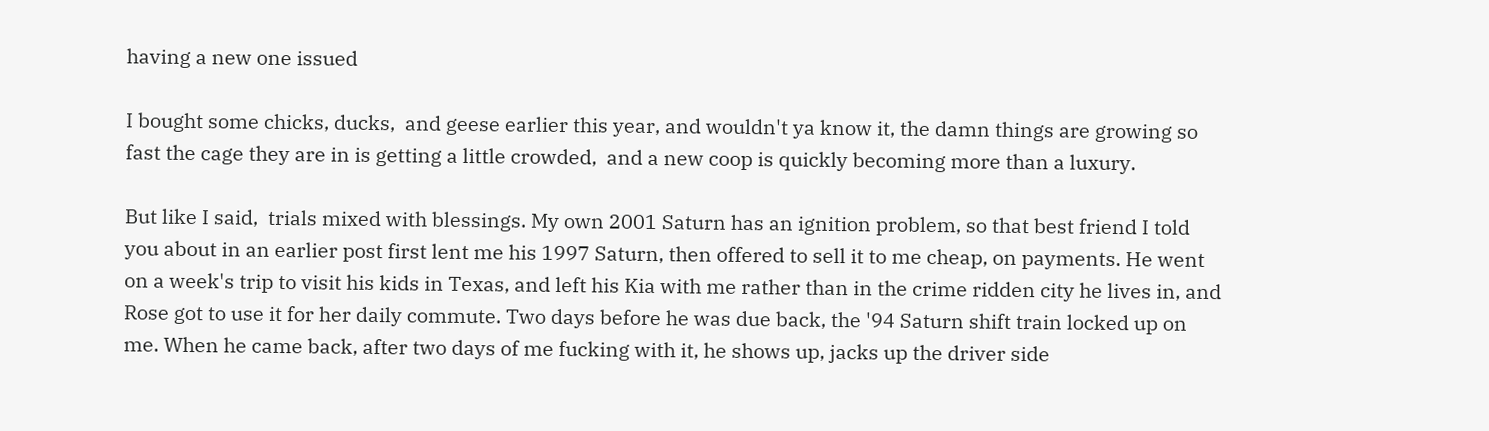having a new one issued

I bought some chicks, ducks,  and geese earlier this year, and wouldn't ya know it, the damn things are growing so fast the cage they are in is getting a little crowded,  and a new coop is quickly becoming more than a luxury.

But like I said,  trials mixed with blessings. My own 2001 Saturn has an ignition problem, so that best friend I told you about in an earlier post first lent me his 1997 Saturn, then offered to sell it to me cheap, on payments. He went on a week's trip to visit his kids in Texas, and left his Kia with me rather than in the crime ridden city he lives in, and Rose got to use it for her daily commute. Two days before he was due back, the '94 Saturn shift train locked up on me. When he came back, after two days of me fucking with it, he shows up, jacks up the driver side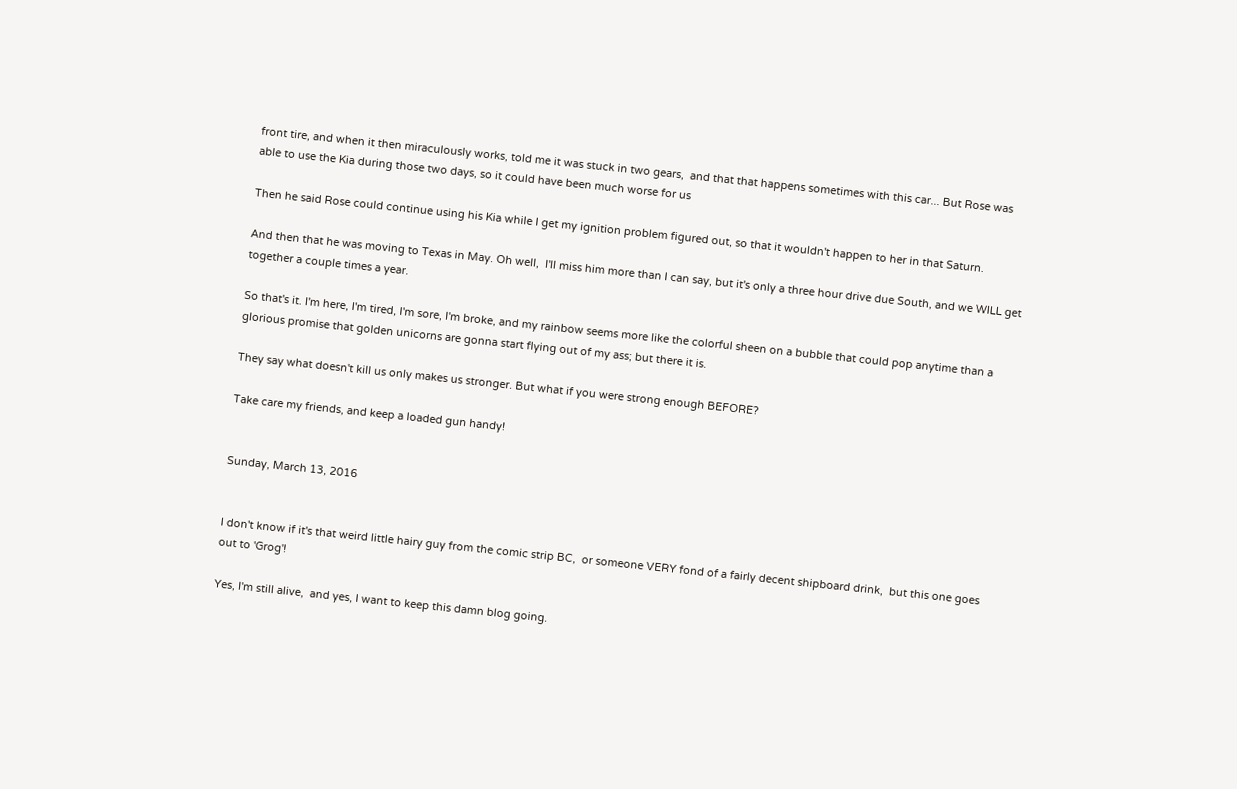front tire, and when it then miraculously works, told me it was stuck in two gears,  and that that happens sometimes with this car... But Rose was able to use the Kia during those two days, so it could have been much worse for us

Then he said Rose could continue using his Kia while I get my ignition problem figured out, so that it wouldn't happen to her in that Saturn.

And then that he was moving to Texas in May. Oh well,  I'll miss him more than I can say, but it's only a three hour drive due South, and we WILL get together a couple times a year.

So that's it. I'm here, I'm tired, I'm sore, I'm broke, and my rainbow seems more like the colorful sheen on a bubble that could pop anytime than a glorious promise that golden unicorns are gonna start flying out of my ass; but there it is.

They say what doesn't kill us only makes us stronger. But what if you were strong enough BEFORE?

Take care my friends, and keep a loaded gun handy!


Sunday, March 13, 2016


I don't know if it's that weird little hairy guy from the comic strip BC,  or someone VERY fond of a fairly decent shipboard drink,  but this one goes out to 'Grog'!

Yes, I'm still alive,  and yes, I want to keep this damn blog going.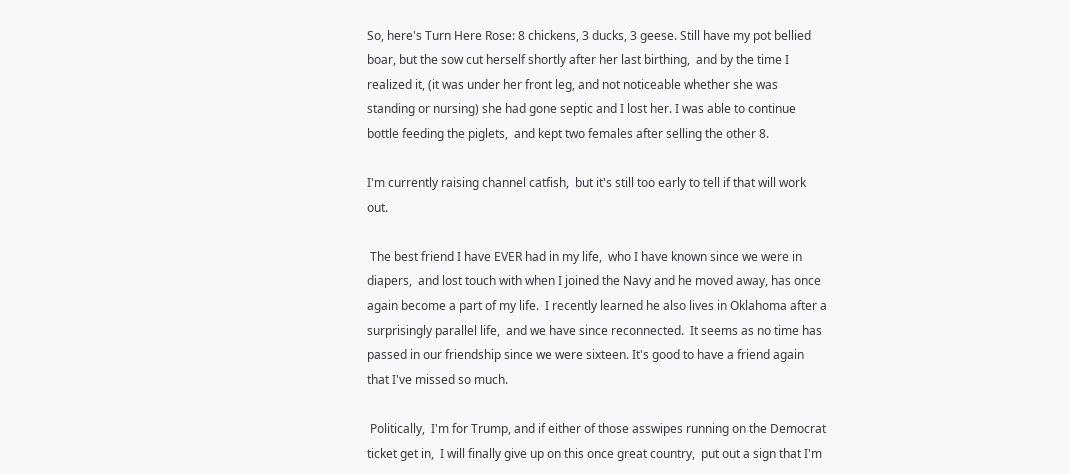So, here's Turn Here Rose: 8 chickens, 3 ducks, 3 geese. Still have my pot bellied boar, but the sow cut herself shortly after her last birthing,  and by the time I realized it, (it was under her front leg, and not noticeable whether she was standing or nursing) she had gone septic and I lost her. I was able to continue bottle feeding the piglets,  and kept two females after selling the other 8.

I'm currently raising channel catfish,  but it's still too early to tell if that will work out.

 The best friend I have EVER had in my life,  who I have known since we were in diapers,  and lost touch with when I joined the Navy and he moved away, has once again become a part of my life.  I recently learned he also lives in Oklahoma after a surprisingly parallel life,  and we have since reconnected.  It seems as no time has passed in our friendship since we were sixteen. It's good to have a friend again that I've missed so much.

 Politically,  I'm for Trump, and if either of those asswipes running on the Democrat ticket get in,  I will finally give up on this once great country,  put out a sign that I'm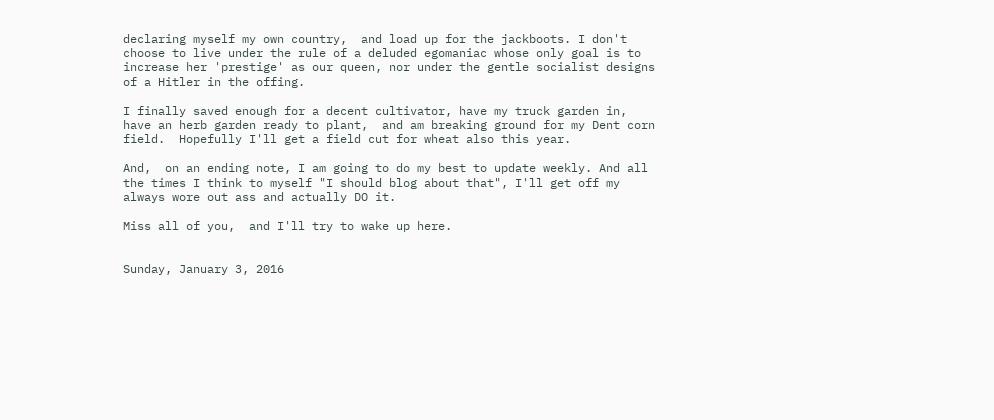declaring myself my own country,  and load up for the jackboots. I don't choose to live under the rule of a deluded egomaniac whose only goal is to increase her 'prestige' as our queen, nor under the gentle socialist designs of a Hitler in the offing.

I finally saved enough for a decent cultivator, have my truck garden in, have an herb garden ready to plant,  and am breaking ground for my Dent corn field.  Hopefully I'll get a field cut for wheat also this year.

And,  on an ending note, I am going to do my best to update weekly. And all the times I think to myself "I should blog about that", I'll get off my always wore out ass and actually DO it.

Miss all of you,  and I'll try to wake up here.


Sunday, January 3, 2016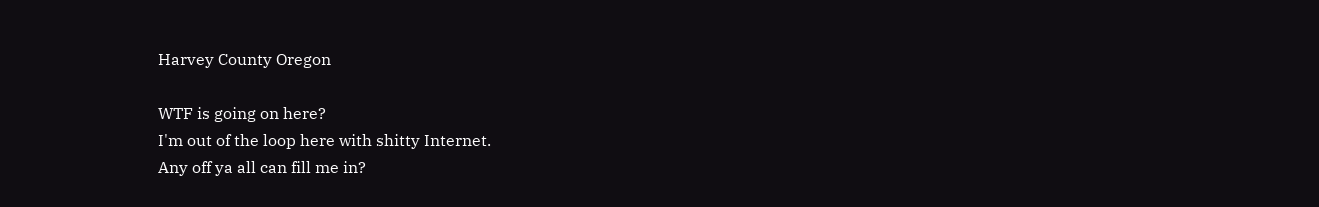Harvey County Oregon

WTF is going on here?
I'm out of the loop here with shitty Internet.
Any off ya all can fill me in?